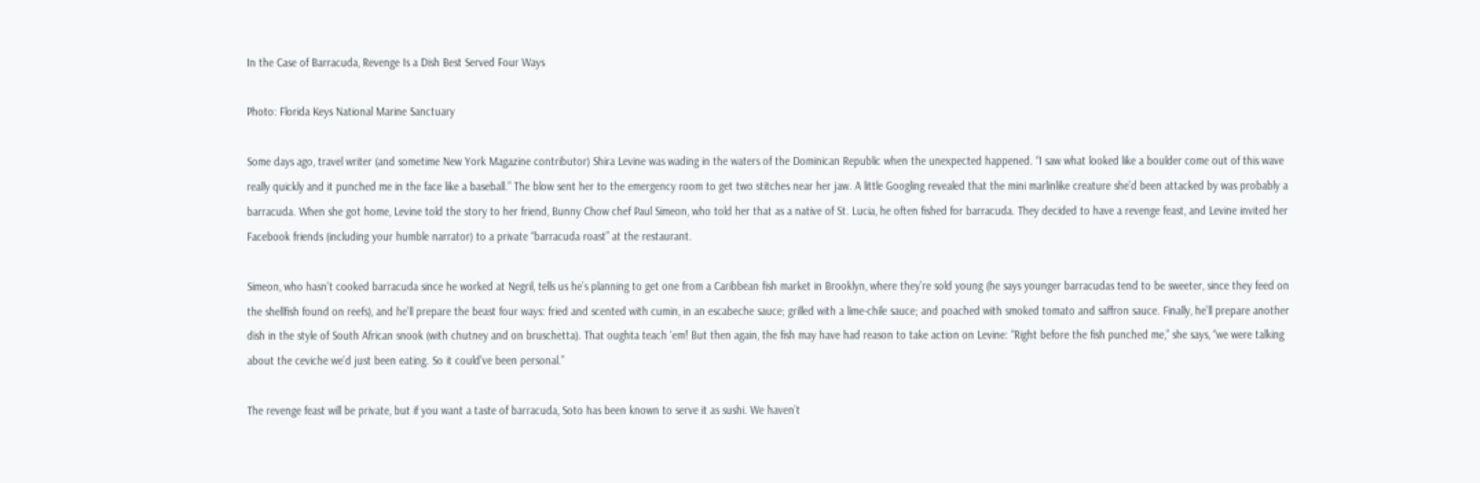In the Case of Barracuda, Revenge Is a Dish Best Served Four Ways

Photo: Florida Keys National Marine Sanctuary

Some days ago, travel writer (and sometime New York Magazine contributor) Shira Levine was wading in the waters of the Dominican Republic when the unexpected happened. “I saw what looked like a boulder come out of this wave really quickly and it punched me in the face like a baseball.” The blow sent her to the emergency room to get two stitches near her jaw. A little Googling revealed that the mini marlinlike creature she’d been attacked by was probably a barracuda. When she got home, Levine told the story to her friend, Bunny Chow chef Paul Simeon, who told her that as a native of St. Lucia, he often fished for barracuda. They decided to have a revenge feast, and Levine invited her Facebook friends (including your humble narrator) to a private “barracuda roast” at the restaurant.

Simeon, who hasn’t cooked barracuda since he worked at Negril, tells us he’s planning to get one from a Caribbean fish market in Brooklyn, where they’re sold young (he says younger barracudas tend to be sweeter, since they feed on the shellfish found on reefs), and he’ll prepare the beast four ways: fried and scented with cumin, in an escabeche sauce; grilled with a lime-chile sauce; and poached with smoked tomato and saffron sauce. Finally, he’ll prepare another dish in the style of South African snook (with chutney and on bruschetta). That oughta teach ‘em! But then again, the fish may have had reason to take action on Levine: “Right before the fish punched me,” she says, “we were talking about the ceviche we’d just been eating. So it could’ve been personal.”

The revenge feast will be private, but if you want a taste of barracuda, Soto has been known to serve it as sushi. We haven’t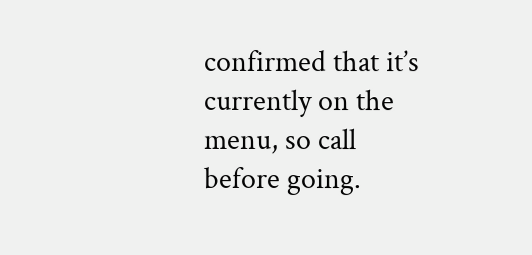confirmed that it’s currently on the menu, so call before going.